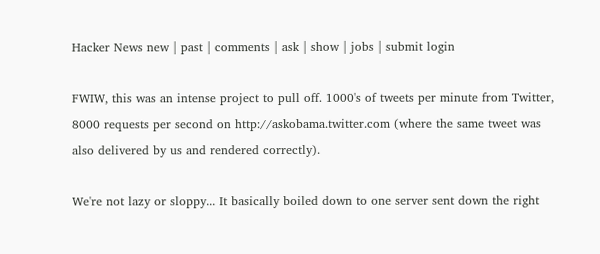Hacker News new | past | comments | ask | show | jobs | submit login

FWIW, this was an intense project to pull off. 1000's of tweets per minute from Twitter, 8000 requests per second on http://askobama.twitter.com (where the same tweet was also delivered by us and rendered correctly).

We're not lazy or sloppy... It basically boiled down to one server sent down the right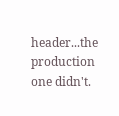header...the production one didn't.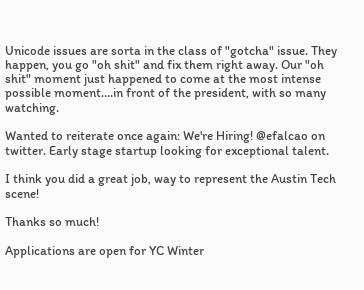Unicode issues are sorta in the class of "gotcha" issue. They happen, you go "oh shit" and fix them right away. Our "oh shit" moment just happened to come at the most intense possible moment....in front of the president, with so many watching.

Wanted to reiterate once again: We're Hiring! @efalcao on twitter. Early stage startup looking for exceptional talent.

I think you did a great job, way to represent the Austin Tech scene!

Thanks so much!

Applications are open for YC Winter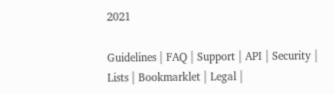2021

Guidelines | FAQ | Support | API | Security | Lists | Bookmarklet | Legal |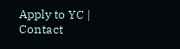Apply to YC | Contact